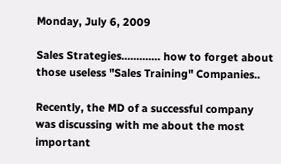Monday, July 6, 2009

Sales Strategies............. how to forget about those useless "Sales Training" Companies..

Recently, the MD of a successful company was discussing with me about the most important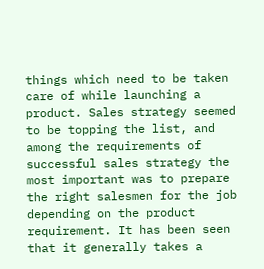things which need to be taken care of while launching a product. Sales strategy seemed to be topping the list, and among the requirements of successful sales strategy the most important was to prepare the right salesmen for the job depending on the product requirement. It has been seen that it generally takes a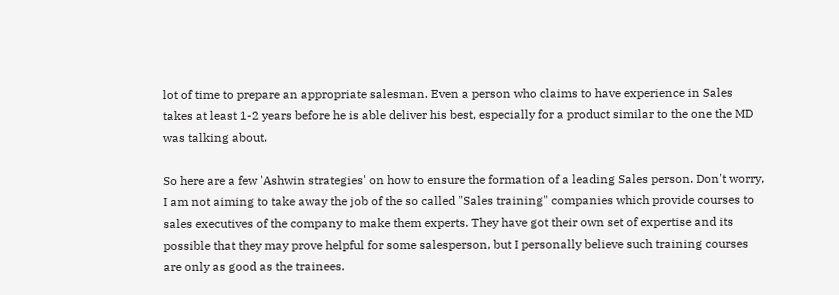lot of time to prepare an appropriate salesman. Even a person who claims to have experience in Sales takes at least 1-2 years before he is able deliver his best, especially for a product similar to the one the MD was talking about.

So here are a few 'Ashwin strategies' on how to ensure the formation of a leading Sales person. Don't worry, I am not aiming to take away the job of the so called "Sales training" companies which provide courses to sales executives of the company to make them experts. They have got their own set of expertise and its possible that they may prove helpful for some salesperson, but I personally believe such training courses are only as good as the trainees.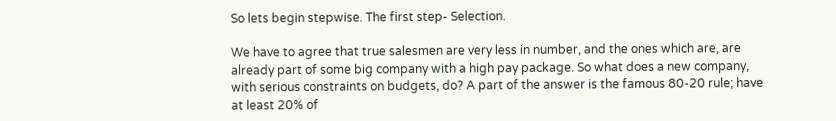So lets begin stepwise. The first step- Selection.

We have to agree that true salesmen are very less in number, and the ones which are, are already part of some big company with a high pay package. So what does a new company, with serious constraints on budgets, do? A part of the answer is the famous 80-20 rule; have at least 20% of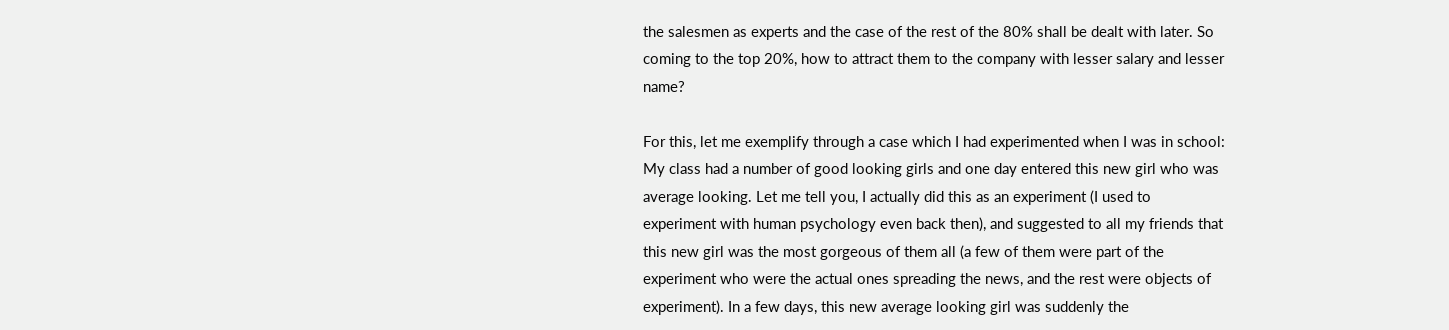the salesmen as experts and the case of the rest of the 80% shall be dealt with later. So coming to the top 20%, how to attract them to the company with lesser salary and lesser name?

For this, let me exemplify through a case which I had experimented when I was in school: My class had a number of good looking girls and one day entered this new girl who was average looking. Let me tell you, I actually did this as an experiment (I used to experiment with human psychology even back then), and suggested to all my friends that this new girl was the most gorgeous of them all (a few of them were part of the experiment who were the actual ones spreading the news, and the rest were objects of experiment). In a few days, this new average looking girl was suddenly the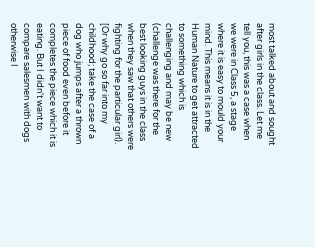most talked about and sought after girls in the class. Let me tell you, this was a case when we were in Class 5, a stage where it is easy to mould your mind. This means it is in the Human Nature to get attracted to something which is challenging and may be new (challenge was there for the best looking guys in the class when they saw that others were fighting for the particular girl). [Or why go so far into my childhood; take the case of a dog who jumps after a thrown piece of food even before it completes the piece which it is eating. But I didn't want to compare salesmen with dogs otherwise I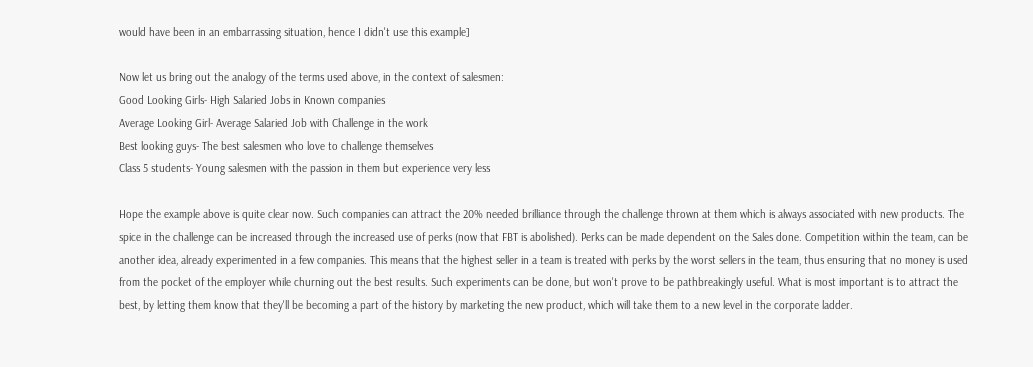would have been in an embarrassing situation, hence I didn't use this example]

Now let us bring out the analogy of the terms used above, in the context of salesmen:
Good Looking Girls- High Salaried Jobs in Known companies
Average Looking Girl- Average Salaried Job with Challenge in the work
Best looking guys- The best salesmen who love to challenge themselves
Class 5 students- Young salesmen with the passion in them but experience very less

Hope the example above is quite clear now. Such companies can attract the 20% needed brilliance through the challenge thrown at them which is always associated with new products. The spice in the challenge can be increased through the increased use of perks (now that FBT is abolished). Perks can be made dependent on the Sales done. Competition within the team, can be another idea, already experimented in a few companies. This means that the highest seller in a team is treated with perks by the worst sellers in the team, thus ensuring that no money is used from the pocket of the employer while churning out the best results. Such experiments can be done, but won't prove to be pathbreakingly useful. What is most important is to attract the best, by letting them know that they'll be becoming a part of the history by marketing the new product, which will take them to a new level in the corporate ladder.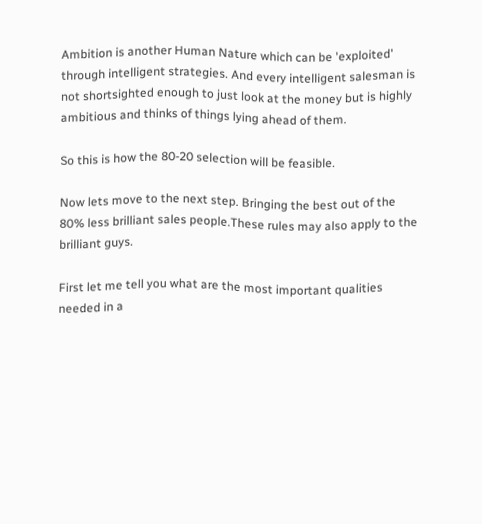Ambition is another Human Nature which can be 'exploited' through intelligent strategies. And every intelligent salesman is not shortsighted enough to just look at the money but is highly ambitious and thinks of things lying ahead of them.

So this is how the 80-20 selection will be feasible.

Now lets move to the next step. Bringing the best out of the 80% less brilliant sales people.These rules may also apply to the brilliant guys.

First let me tell you what are the most important qualities needed in a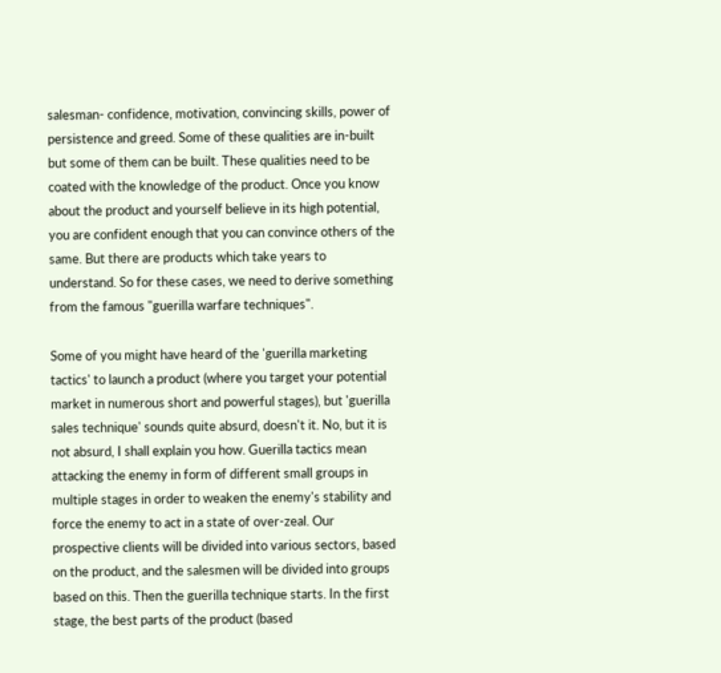salesman- confidence, motivation, convincing skills, power of persistence and greed. Some of these qualities are in-built but some of them can be built. These qualities need to be coated with the knowledge of the product. Once you know about the product and yourself believe in its high potential, you are confident enough that you can convince others of the same. But there are products which take years to understand. So for these cases, we need to derive something from the famous "guerilla warfare techniques".

Some of you might have heard of the 'guerilla marketing tactics' to launch a product (where you target your potential market in numerous short and powerful stages), but 'guerilla sales technique' sounds quite absurd, doesn't it. No, but it is not absurd, I shall explain you how. Guerilla tactics mean attacking the enemy in form of different small groups in multiple stages in order to weaken the enemy's stability and force the enemy to act in a state of over-zeal. Our prospective clients will be divided into various sectors, based on the product, and the salesmen will be divided into groups based on this. Then the guerilla technique starts. In the first stage, the best parts of the product (based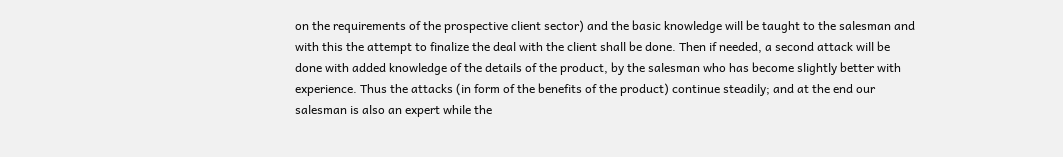on the requirements of the prospective client sector) and the basic knowledge will be taught to the salesman and with this the attempt to finalize the deal with the client shall be done. Then if needed, a second attack will be done with added knowledge of the details of the product, by the salesman who has become slightly better with experience. Thus the attacks (in form of the benefits of the product) continue steadily; and at the end our salesman is also an expert while the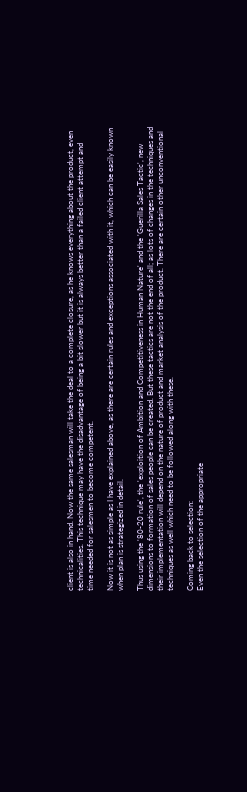client is also in hand. Now the same salesman will take the deal to a complete closure, as he knows everything about the product, even technicalities. This technique may have the disadvantage of being a bit slower but it is always better than a failed client attempt and time needed for salesmen to become competent.

Now it is not as simple as I have explained above, as there are certain rules and exceptions associated with it, which can be easily known when plan is strategized in detail.

Thus using the '80-20 rule', the 'exploition of Ambition and Competitiveness in Human Nature' and the 'Guerilla Sales Tactic', new dimensions to formation of sales people can be created. But these tactics are not the end of all; as lots of changes in the techniques and their implementation will depend on the nature of product and market analysis of the product. There are certain other unconventional techniques as well which need to be followed along with these.

Coming back to selection:
Even the selection of the appropriate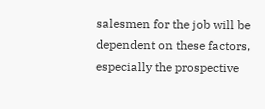salesmen for the job will be dependent on these factors, especially the prospective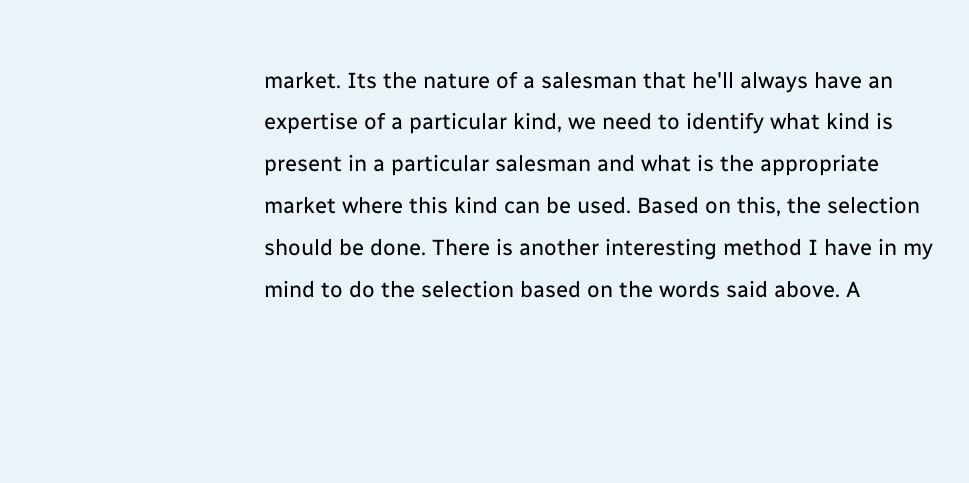market. Its the nature of a salesman that he'll always have an expertise of a particular kind, we need to identify what kind is present in a particular salesman and what is the appropriate market where this kind can be used. Based on this, the selection should be done. There is another interesting method I have in my mind to do the selection based on the words said above. A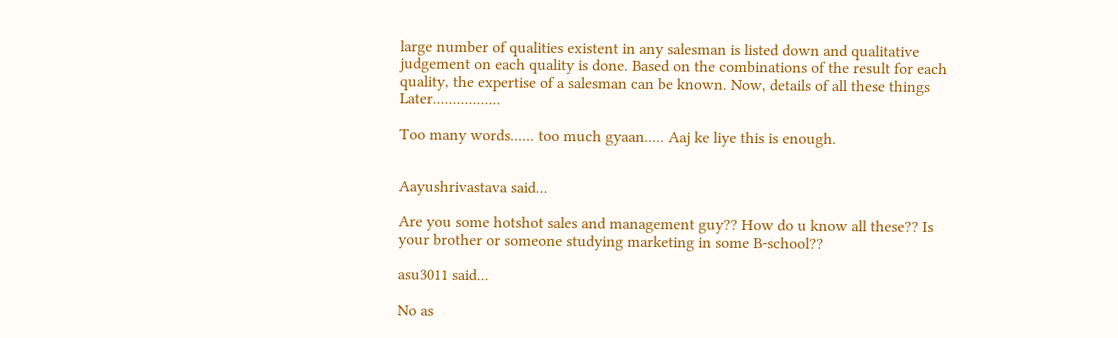large number of qualities existent in any salesman is listed down and qualitative judgement on each quality is done. Based on the combinations of the result for each quality, the expertise of a salesman can be known. Now, details of all these things Later.................

Too many words...... too much gyaan..... Aaj ke liye this is enough.


Aayushrivastava said...

Are you some hotshot sales and management guy?? How do u know all these?? Is your brother or someone studying marketing in some B-school??

asu3011 said...

No as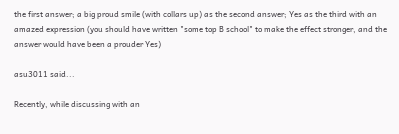the first answer; a big proud smile (with collars up) as the second answer; Yes as the third with an amazed expression (you should have written "some top B school" to make the effect stronger, and the answer would have been a prouder Yes)

asu3011 said...

Recently, while discussing with an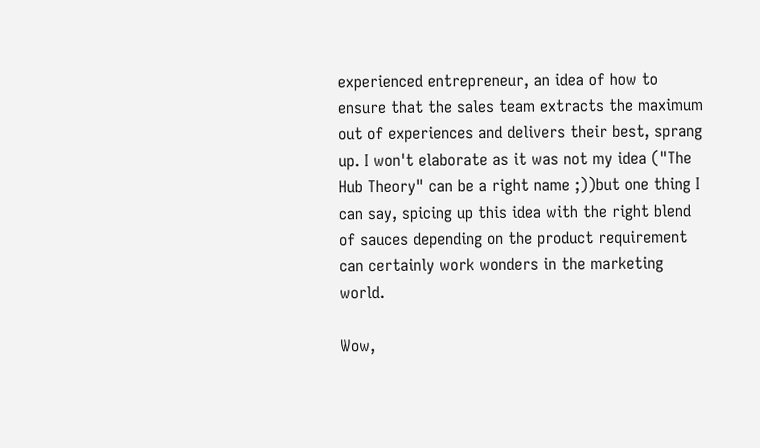experienced entrepreneur, an idea of how to ensure that the sales team extracts the maximum out of experiences and delivers their best, sprang up. I won't elaborate as it was not my idea ("The Hub Theory" can be a right name ;))but one thing I can say, spicing up this idea with the right blend of sauces depending on the product requirement can certainly work wonders in the marketing world.

Wow,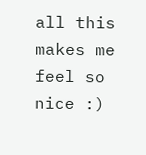all this makes me feel so nice :)